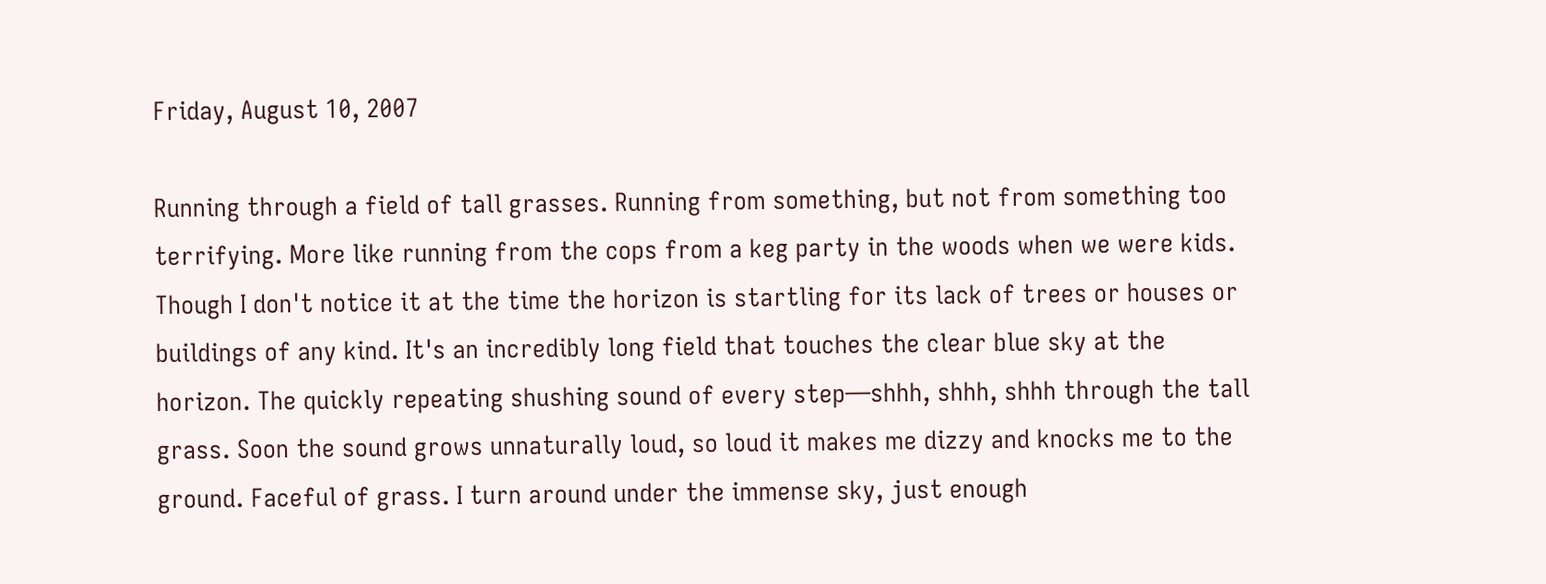Friday, August 10, 2007

Running through a field of tall grasses. Running from something, but not from something too terrifying. More like running from the cops from a keg party in the woods when we were kids. Though I don't notice it at the time the horizon is startling for its lack of trees or houses or buildings of any kind. It's an incredibly long field that touches the clear blue sky at the horizon. The quickly repeating shushing sound of every step—shhh, shhh, shhh through the tall grass. Soon the sound grows unnaturally loud, so loud it makes me dizzy and knocks me to the ground. Faceful of grass. I turn around under the immense sky, just enough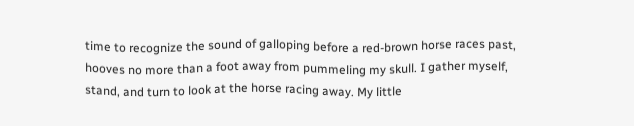time to recognize the sound of galloping before a red-brown horse races past, hooves no more than a foot away from pummeling my skull. I gather myself, stand, and turn to look at the horse racing away. My little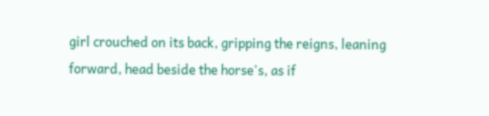girl crouched on its back, gripping the reigns, leaning forward, head beside the horse's, as if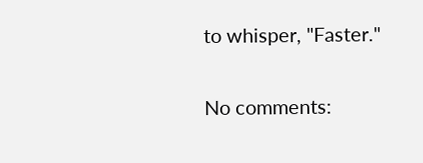to whisper, "Faster."

No comments: